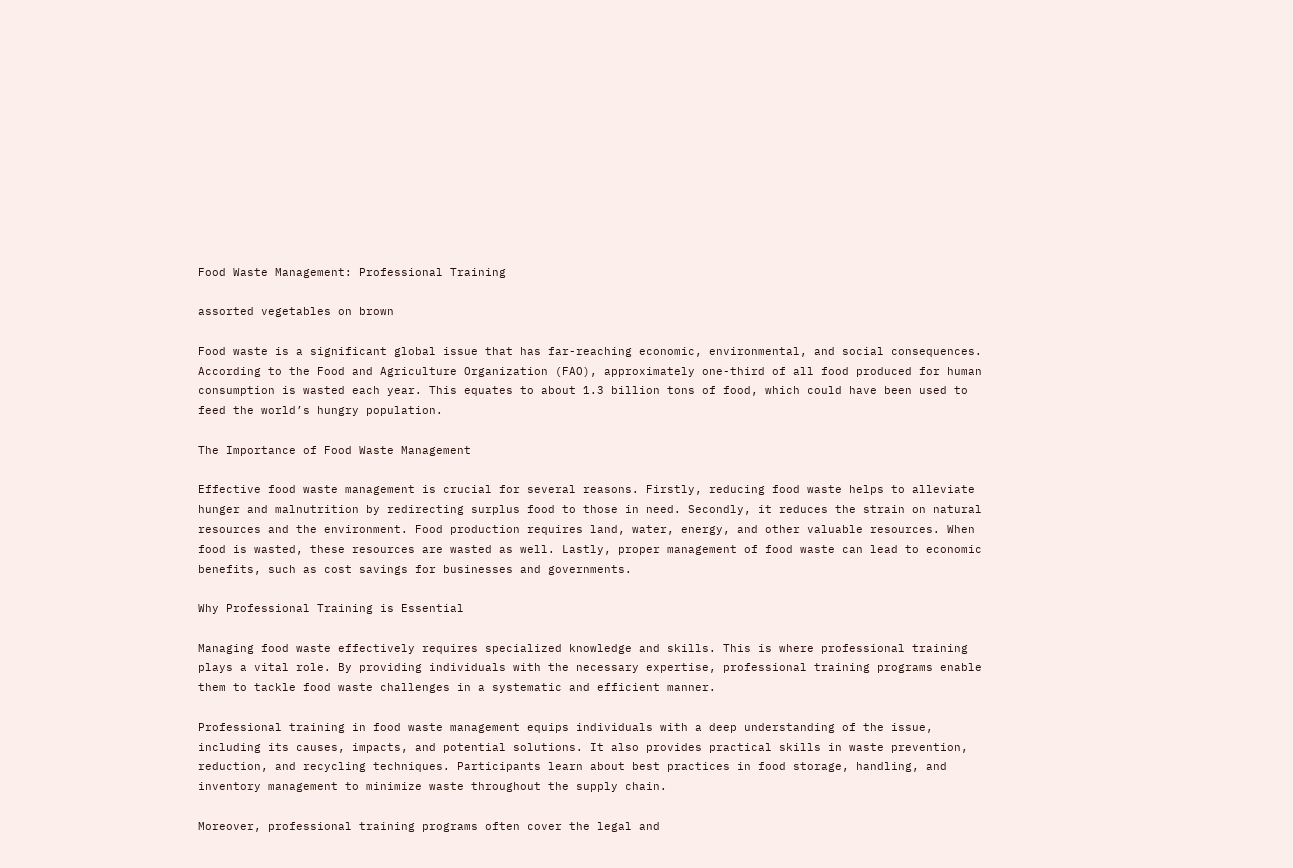Food Waste Management: Professional Training

assorted vegetables on brown

Food waste is a significant global issue that has far-reaching economic, environmental, and social consequences. According to the Food and Agriculture Organization (FAO), approximately one-third of all food produced for human consumption is wasted each year. This equates to about 1.3 billion tons of food, which could have been used to feed the world’s hungry population.

The Importance of Food Waste Management

Effective food waste management is crucial for several reasons. Firstly, reducing food waste helps to alleviate hunger and malnutrition by redirecting surplus food to those in need. Secondly, it reduces the strain on natural resources and the environment. Food production requires land, water, energy, and other valuable resources. When food is wasted, these resources are wasted as well. Lastly, proper management of food waste can lead to economic benefits, such as cost savings for businesses and governments.

Why Professional Training is Essential

Managing food waste effectively requires specialized knowledge and skills. This is where professional training plays a vital role. By providing individuals with the necessary expertise, professional training programs enable them to tackle food waste challenges in a systematic and efficient manner.

Professional training in food waste management equips individuals with a deep understanding of the issue, including its causes, impacts, and potential solutions. It also provides practical skills in waste prevention, reduction, and recycling techniques. Participants learn about best practices in food storage, handling, and inventory management to minimize waste throughout the supply chain.

Moreover, professional training programs often cover the legal and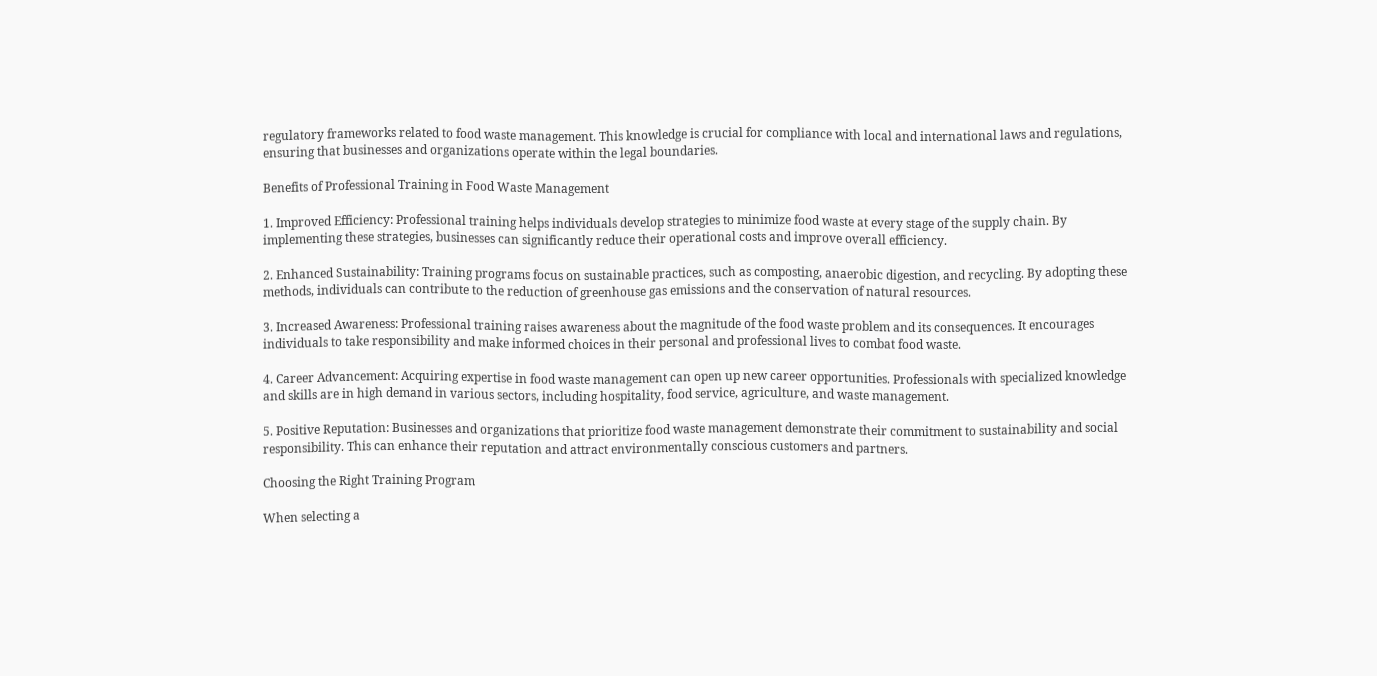regulatory frameworks related to food waste management. This knowledge is crucial for compliance with local and international laws and regulations, ensuring that businesses and organizations operate within the legal boundaries.

Benefits of Professional Training in Food Waste Management

1. Improved Efficiency: Professional training helps individuals develop strategies to minimize food waste at every stage of the supply chain. By implementing these strategies, businesses can significantly reduce their operational costs and improve overall efficiency.

2. Enhanced Sustainability: Training programs focus on sustainable practices, such as composting, anaerobic digestion, and recycling. By adopting these methods, individuals can contribute to the reduction of greenhouse gas emissions and the conservation of natural resources.

3. Increased Awareness: Professional training raises awareness about the magnitude of the food waste problem and its consequences. It encourages individuals to take responsibility and make informed choices in their personal and professional lives to combat food waste.

4. Career Advancement: Acquiring expertise in food waste management can open up new career opportunities. Professionals with specialized knowledge and skills are in high demand in various sectors, including hospitality, food service, agriculture, and waste management.

5. Positive Reputation: Businesses and organizations that prioritize food waste management demonstrate their commitment to sustainability and social responsibility. This can enhance their reputation and attract environmentally conscious customers and partners.

Choosing the Right Training Program

When selecting a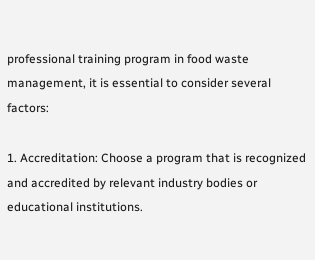professional training program in food waste management, it is essential to consider several factors:

1. Accreditation: Choose a program that is recognized and accredited by relevant industry bodies or educational institutions.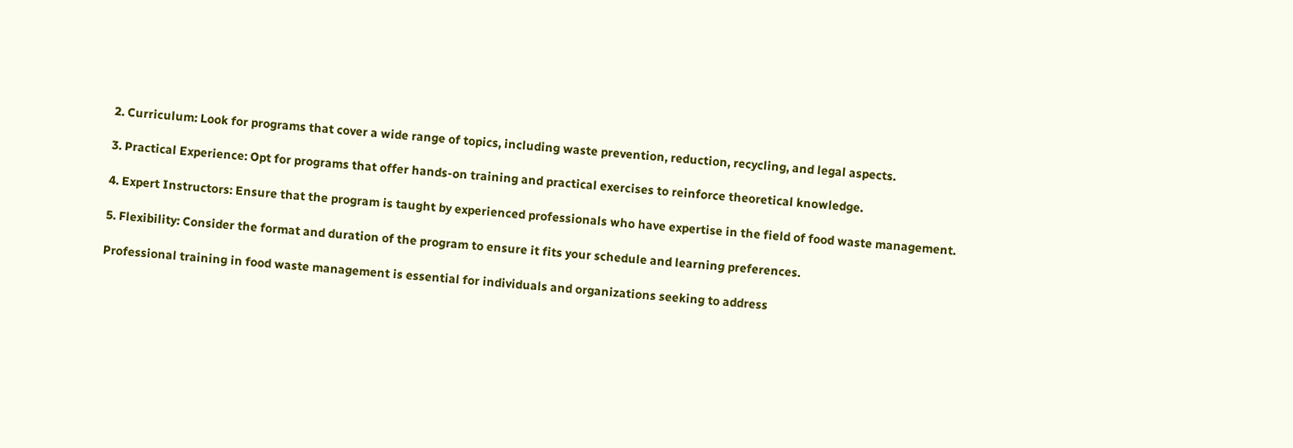2. Curriculum: Look for programs that cover a wide range of topics, including waste prevention, reduction, recycling, and legal aspects.

3. Practical Experience: Opt for programs that offer hands-on training and practical exercises to reinforce theoretical knowledge.

4. Expert Instructors: Ensure that the program is taught by experienced professionals who have expertise in the field of food waste management.

5. Flexibility: Consider the format and duration of the program to ensure it fits your schedule and learning preferences.

Professional training in food waste management is essential for individuals and organizations seeking to address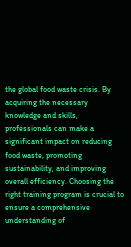the global food waste crisis. By acquiring the necessary knowledge and skills, professionals can make a significant impact on reducing food waste, promoting sustainability, and improving overall efficiency. Choosing the right training program is crucial to ensure a comprehensive understanding of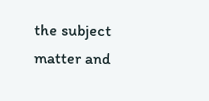the subject matter and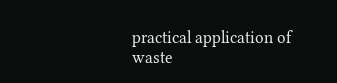practical application of waste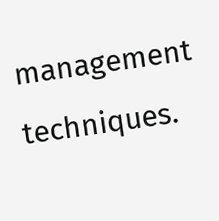management techniques.